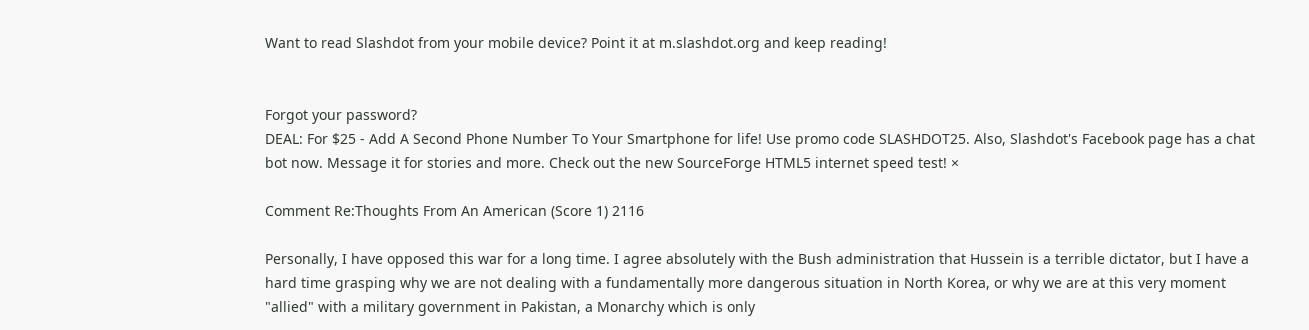Want to read Slashdot from your mobile device? Point it at m.slashdot.org and keep reading!


Forgot your password?
DEAL: For $25 - Add A Second Phone Number To Your Smartphone for life! Use promo code SLASHDOT25. Also, Slashdot's Facebook page has a chat bot now. Message it for stories and more. Check out the new SourceForge HTML5 internet speed test! ×

Comment Re:Thoughts From An American (Score 1) 2116

Personally, I have opposed this war for a long time. I agree absolutely with the Bush administration that Hussein is a terrible dictator, but I have a hard time grasping why we are not dealing with a fundamentally more dangerous situation in North Korea, or why we are at this very moment "allied" with a military government in Pakistan, a Monarchy which is only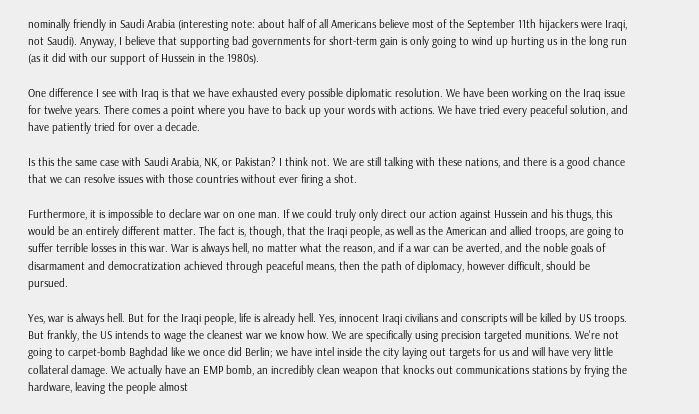nominally friendly in Saudi Arabia (interesting note: about half of all Americans believe most of the September 11th hijackers were Iraqi, not Saudi). Anyway, I believe that supporting bad governments for short-term gain is only going to wind up hurting us in the long run (as it did with our support of Hussein in the 1980s).

One difference I see with Iraq is that we have exhausted every possible diplomatic resolution. We have been working on the Iraq issue for twelve years. There comes a point where you have to back up your words with actions. We have tried every peaceful solution, and have patiently tried for over a decade.

Is this the same case with Saudi Arabia, NK, or Pakistan? I think not. We are still talking with these nations, and there is a good chance that we can resolve issues with those countries without ever firing a shot.

Furthermore, it is impossible to declare war on one man. If we could truly only direct our action against Hussein and his thugs, this would be an entirely different matter. The fact is, though, that the Iraqi people, as well as the American and allied troops, are going to suffer terrible losses in this war. War is always hell, no matter what the reason, and if a war can be averted, and the noble goals of disarmament and democratization achieved through peaceful means, then the path of diplomacy, however difficult, should be pursued.

Yes, war is always hell. But for the Iraqi people, life is already hell. Yes, innocent Iraqi civilians and conscripts will be killed by US troops. But frankly, the US intends to wage the cleanest war we know how. We are specifically using precision targeted munitions. We're not going to carpet-bomb Baghdad like we once did Berlin; we have intel inside the city laying out targets for us and will have very little collateral damage. We actually have an EMP bomb, an incredibly clean weapon that knocks out communications stations by frying the hardware, leaving the people almost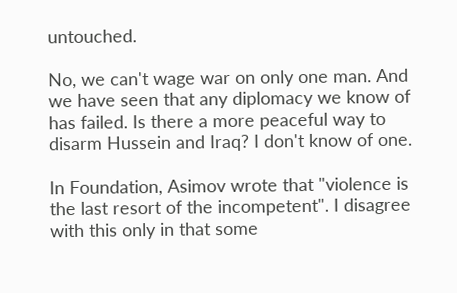untouched.

No, we can't wage war on only one man. And we have seen that any diplomacy we know of has failed. Is there a more peaceful way to disarm Hussein and Iraq? I don't know of one.

In Foundation, Asimov wrote that "violence is the last resort of the incompetent". I disagree with this only in that some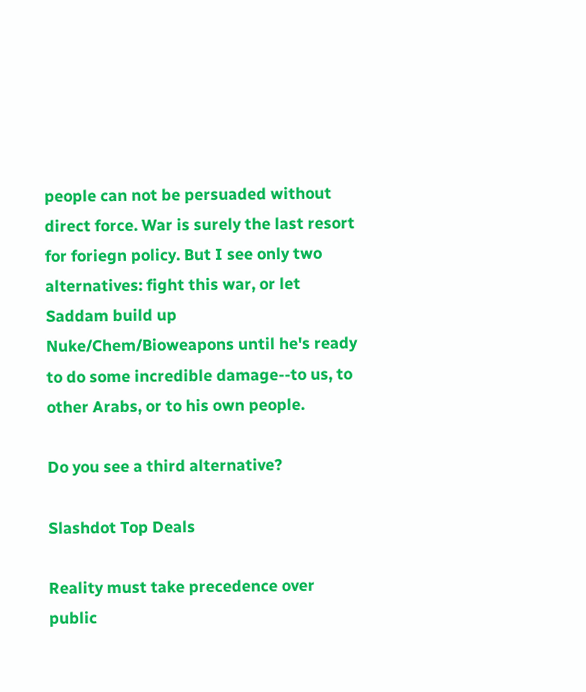people can not be persuaded without direct force. War is surely the last resort for foriegn policy. But I see only two alternatives: fight this war, or let Saddam build up Nuke/Chem/Bioweapons until he's ready to do some incredible damage--to us, to other Arabs, or to his own people.

Do you see a third alternative?

Slashdot Top Deals

Reality must take precedence over public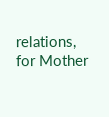relations, for Mother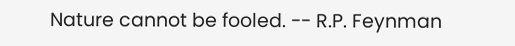Nature cannot be fooled. -- R.P. Feynman